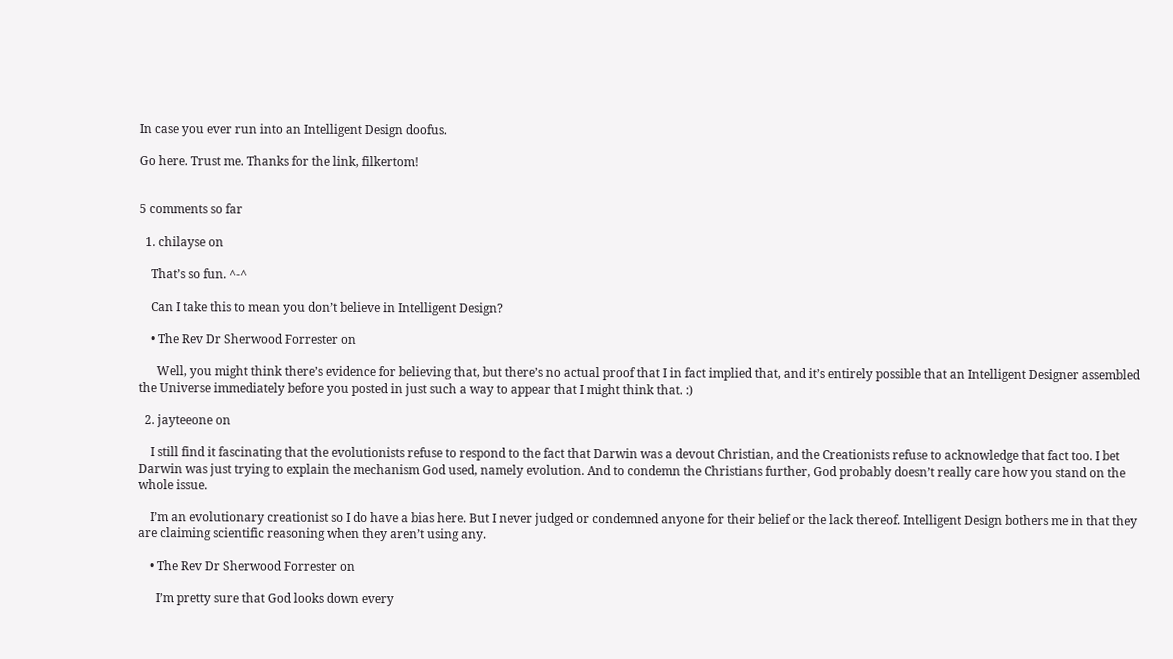In case you ever run into an Intelligent Design doofus.

Go here. Trust me. Thanks for the link, filkertom!


5 comments so far

  1. chilayse on

    That’s so fun. ^-^

    Can I take this to mean you don’t believe in Intelligent Design?

    • The Rev Dr Sherwood Forrester on

      Well, you might think there’s evidence for believing that, but there’s no actual proof that I in fact implied that, and it’s entirely possible that an Intelligent Designer assembled the Universe immediately before you posted in just such a way to appear that I might think that. :)

  2. jayteeone on

    I still find it fascinating that the evolutionists refuse to respond to the fact that Darwin was a devout Christian, and the Creationists refuse to acknowledge that fact too. I bet Darwin was just trying to explain the mechanism God used, namely evolution. And to condemn the Christians further, God probably doesn’t really care how you stand on the whole issue.

    I’m an evolutionary creationist so I do have a bias here. But I never judged or condemned anyone for their belief or the lack thereof. Intelligent Design bothers me in that they are claiming scientific reasoning when they aren’t using any.

    • The Rev Dr Sherwood Forrester on

      I’m pretty sure that God looks down every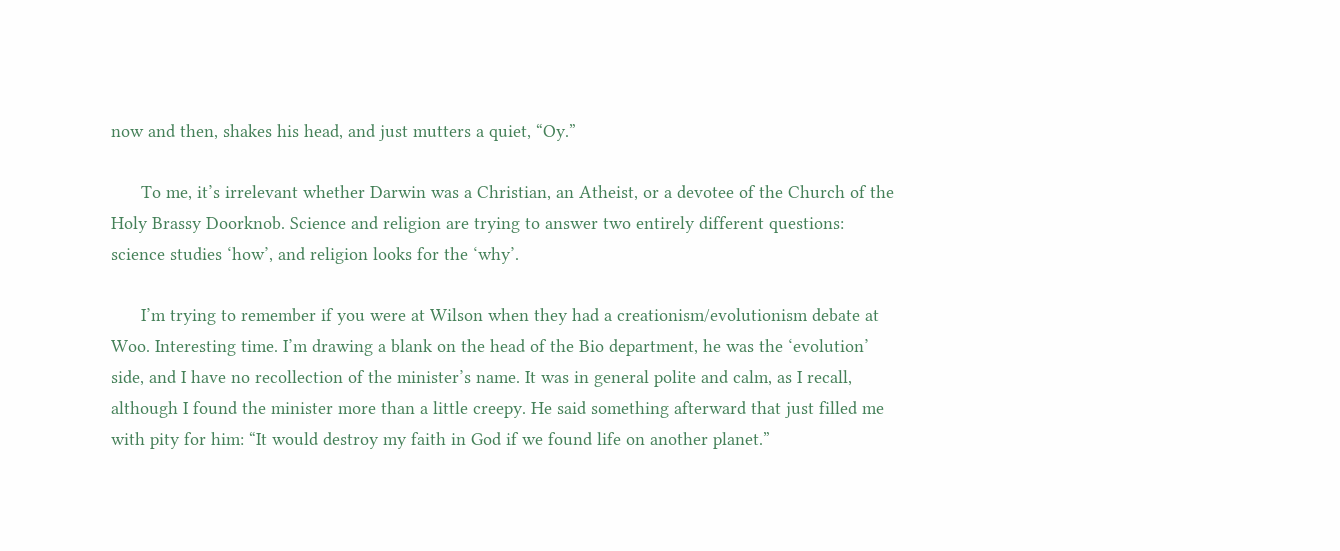now and then, shakes his head, and just mutters a quiet, “Oy.”

      To me, it’s irrelevant whether Darwin was a Christian, an Atheist, or a devotee of the Church of the Holy Brassy Doorknob. Science and religion are trying to answer two entirely different questions: science studies ‘how’, and religion looks for the ‘why’.

      I’m trying to remember if you were at Wilson when they had a creationism/evolutionism debate at Woo. Interesting time. I’m drawing a blank on the head of the Bio department, he was the ‘evolution’ side, and I have no recollection of the minister’s name. It was in general polite and calm, as I recall, although I found the minister more than a little creepy. He said something afterward that just filled me with pity for him: “It would destroy my faith in God if we found life on another planet.”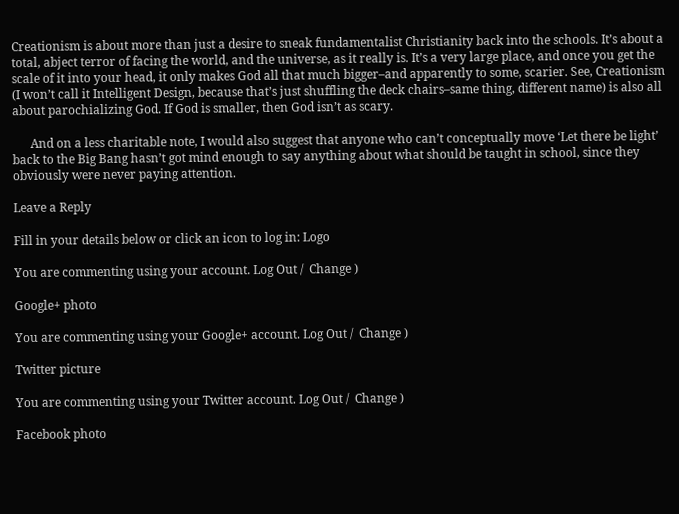Creationism is about more than just a desire to sneak fundamentalist Christianity back into the schools. It’s about a total, abject terror of facing the world, and the universe, as it really is. It’s a very large place, and once you get the scale of it into your head, it only makes God all that much bigger–and apparently to some, scarier. See, Creationism (I won’t call it Intelligent Design, because that’s just shuffling the deck chairs–same thing, different name) is also all about parochializing God. If God is smaller, then God isn’t as scary.

      And on a less charitable note, I would also suggest that anyone who can’t conceptually move ‘Let there be light’ back to the Big Bang hasn’t got mind enough to say anything about what should be taught in school, since they obviously were never paying attention.

Leave a Reply

Fill in your details below or click an icon to log in: Logo

You are commenting using your account. Log Out /  Change )

Google+ photo

You are commenting using your Google+ account. Log Out /  Change )

Twitter picture

You are commenting using your Twitter account. Log Out /  Change )

Facebook photo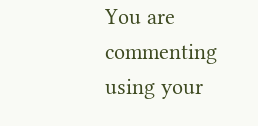You are commenting using your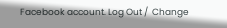Facebook account. Log Out /  Change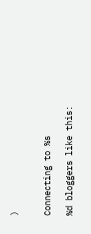)


Connecting to %s

%d bloggers like this: